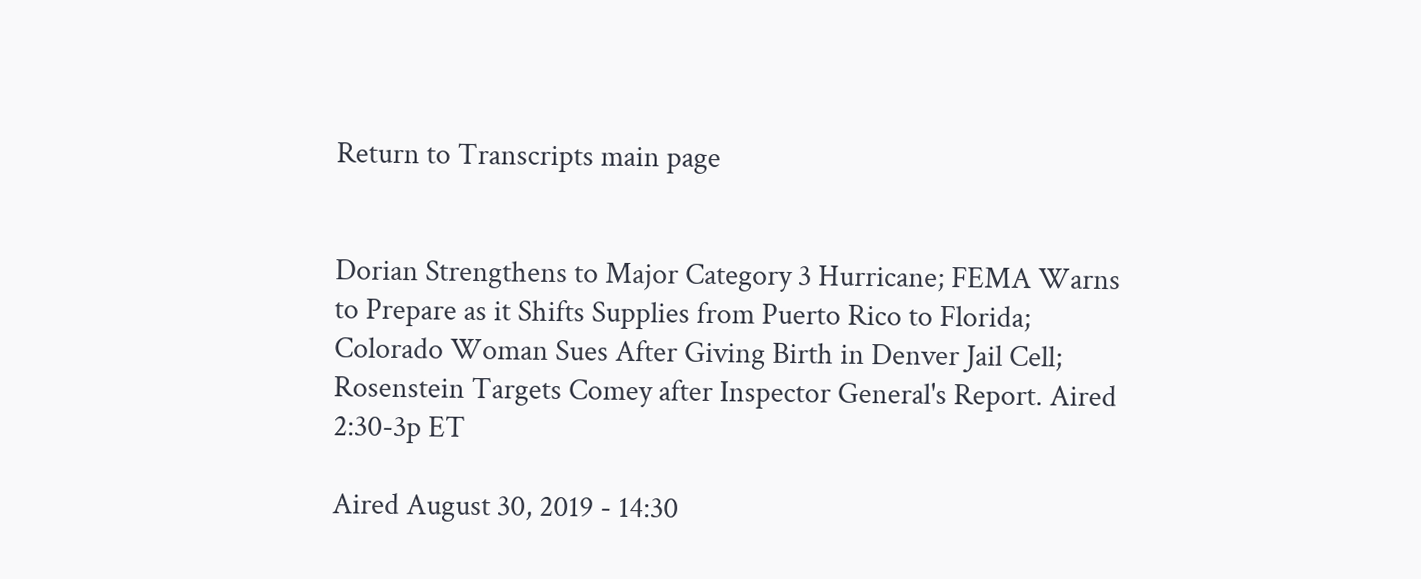Return to Transcripts main page


Dorian Strengthens to Major Category 3 Hurricane; FEMA Warns to Prepare as it Shifts Supplies from Puerto Rico to Florida; Colorado Woman Sues After Giving Birth in Denver Jail Cell; Rosenstein Targets Comey after Inspector General's Report. Aired 2:30-3p ET

Aired August 30, 2019 - 14:30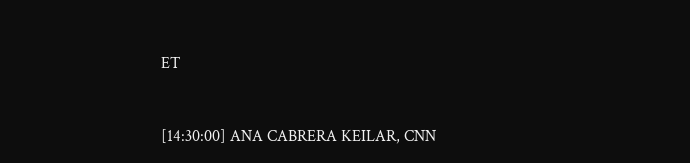ET


[14:30:00] ANA CABRERA KEILAR, CNN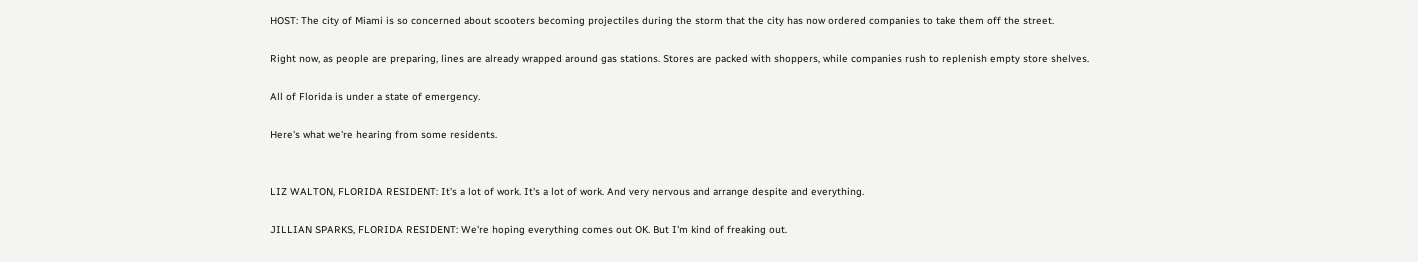HOST: The city of Miami is so concerned about scooters becoming projectiles during the storm that the city has now ordered companies to take them off the street.

Right now, as people are preparing, lines are already wrapped around gas stations. Stores are packed with shoppers, while companies rush to replenish empty store shelves.

All of Florida is under a state of emergency.

Here's what we're hearing from some residents.


LIZ WALTON, FLORIDA RESIDENT: It's a lot of work. It's a lot of work. And very nervous and arrange despite and everything.

JILLIAN SPARKS, FLORIDA RESIDENT: We're hoping everything comes out OK. But I'm kind of freaking out.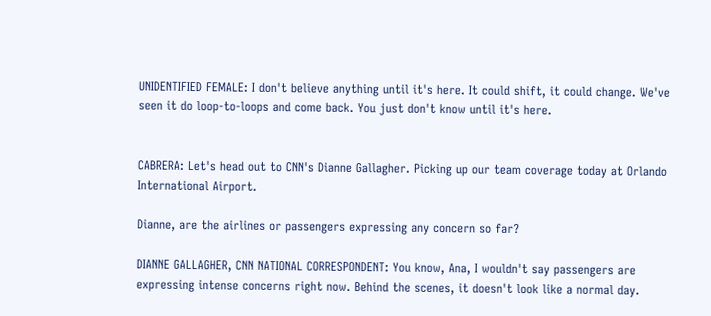UNIDENTIFIED FEMALE: I don't believe anything until it's here. It could shift, it could change. We've seen it do loop-to-loops and come back. You just don't know until it's here.


CABRERA: Let's head out to CNN's Dianne Gallagher. Picking up our team coverage today at Orlando International Airport.

Dianne, are the airlines or passengers expressing any concern so far?

DIANNE GALLAGHER, CNN NATIONAL CORRESPONDENT: You know, Ana, I wouldn't say passengers are expressing intense concerns right now. Behind the scenes, it doesn't look like a normal day.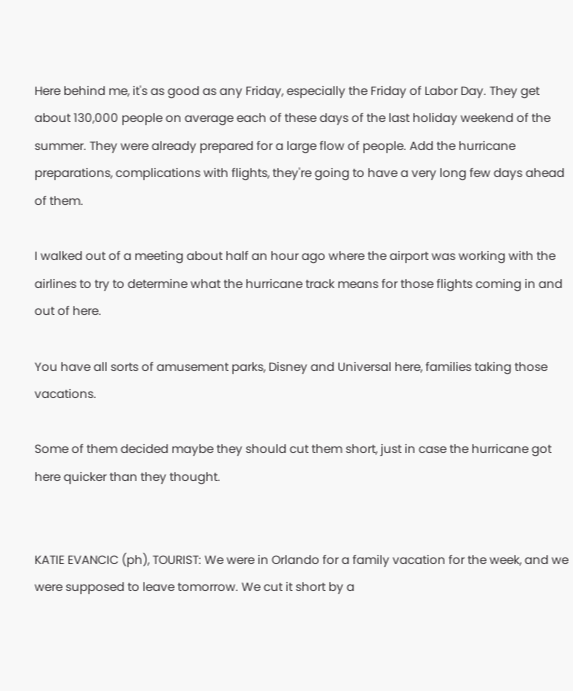Here behind me, it's as good as any Friday, especially the Friday of Labor Day. They get about 130,000 people on average each of these days of the last holiday weekend of the summer. They were already prepared for a large flow of people. Add the hurricane preparations, complications with flights, they're going to have a very long few days ahead of them.

I walked out of a meeting about half an hour ago where the airport was working with the airlines to try to determine what the hurricane track means for those flights coming in and out of here.

You have all sorts of amusement parks, Disney and Universal here, families taking those vacations.

Some of them decided maybe they should cut them short, just in case the hurricane got here quicker than they thought.


KATIE EVANCIC (ph), TOURIST: We were in Orlando for a family vacation for the week, and we were supposed to leave tomorrow. We cut it short by a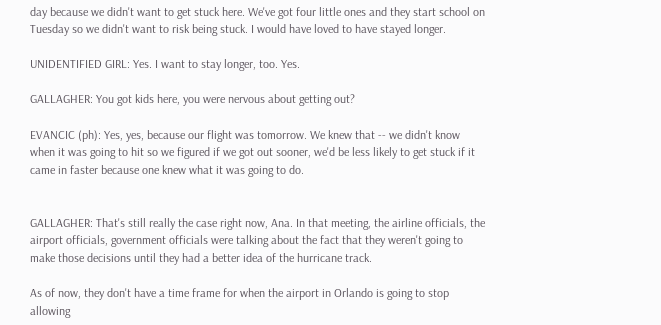day because we didn't want to get stuck here. We've got four little ones and they start school on Tuesday so we didn't want to risk being stuck. I would have loved to have stayed longer.

UNIDENTIFIED GIRL: Yes. I want to stay longer, too. Yes.

GALLAGHER: You got kids here, you were nervous about getting out?

EVANCIC (ph): Yes, yes, because our flight was tomorrow. We knew that -- we didn't know when it was going to hit so we figured if we got out sooner, we'd be less likely to get stuck if it came in faster because one knew what it was going to do.


GALLAGHER: That's still really the case right now, Ana. In that meeting, the airline officials, the airport officials, government officials were talking about the fact that they weren't going to make those decisions until they had a better idea of the hurricane track.

As of now, they don't have a time frame for when the airport in Orlando is going to stop allowing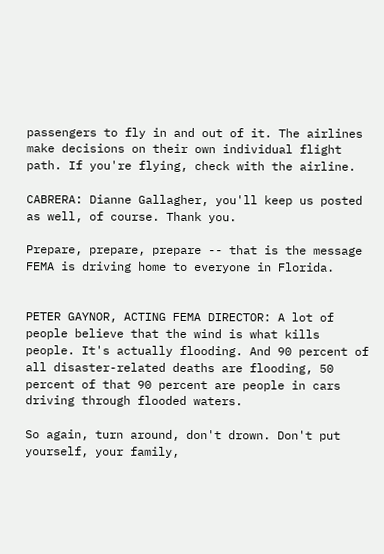passengers to fly in and out of it. The airlines make decisions on their own individual flight path. If you're flying, check with the airline.

CABRERA: Dianne Gallagher, you'll keep us posted as well, of course. Thank you.

Prepare, prepare, prepare -- that is the message FEMA is driving home to everyone in Florida.


PETER GAYNOR, ACTING FEMA DIRECTOR: A lot of people believe that the wind is what kills people. It's actually flooding. And 90 percent of all disaster-related deaths are flooding, 50 percent of that 90 percent are people in cars driving through flooded waters.

So again, turn around, don't drown. Don't put yourself, your family,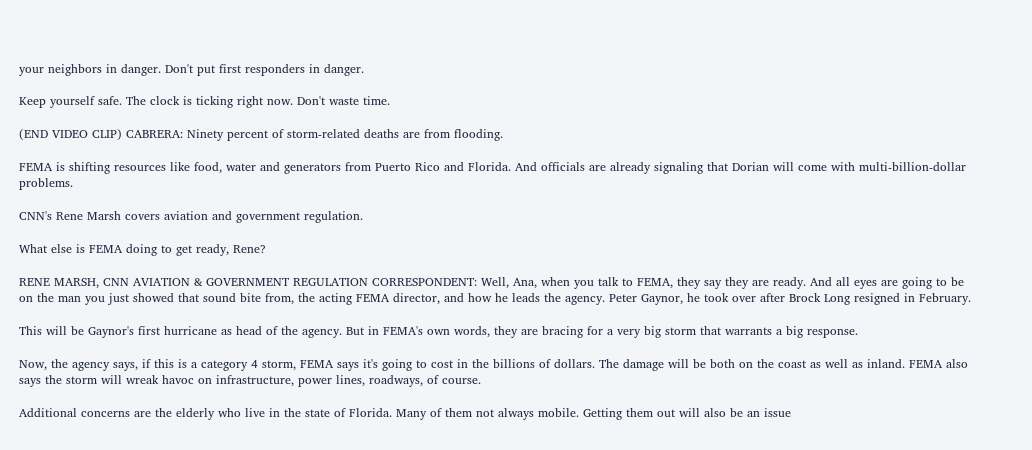your neighbors in danger. Don't put first responders in danger.

Keep yourself safe. The clock is ticking right now. Don't waste time.

(END VIDEO CLIP) CABRERA: Ninety percent of storm-related deaths are from flooding.

FEMA is shifting resources like food, water and generators from Puerto Rico and Florida. And officials are already signaling that Dorian will come with multi-billion-dollar problems.

CNN's Rene Marsh covers aviation and government regulation.

What else is FEMA doing to get ready, Rene?

RENE MARSH, CNN AVIATION & GOVERNMENT REGULATION CORRESPONDENT: Well, Ana, when you talk to FEMA, they say they are ready. And all eyes are going to be on the man you just showed that sound bite from, the acting FEMA director, and how he leads the agency. Peter Gaynor, he took over after Brock Long resigned in February.

This will be Gaynor's first hurricane as head of the agency. But in FEMA's own words, they are bracing for a very big storm that warrants a big response.

Now, the agency says, if this is a category 4 storm, FEMA says it's going to cost in the billions of dollars. The damage will be both on the coast as well as inland. FEMA also says the storm will wreak havoc on infrastructure, power lines, roadways, of course.

Additional concerns are the elderly who live in the state of Florida. Many of them not always mobile. Getting them out will also be an issue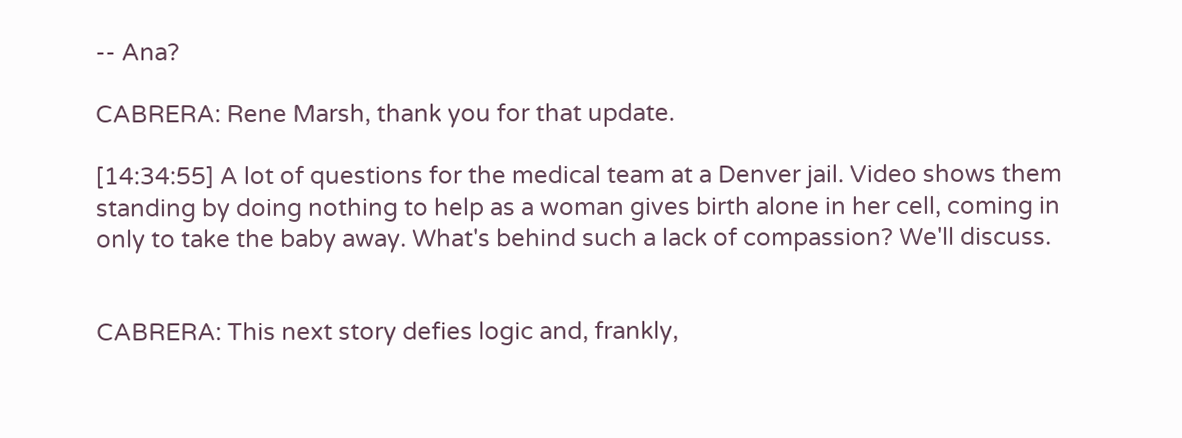-- Ana?

CABRERA: Rene Marsh, thank you for that update.

[14:34:55] A lot of questions for the medical team at a Denver jail. Video shows them standing by doing nothing to help as a woman gives birth alone in her cell, coming in only to take the baby away. What's behind such a lack of compassion? We'll discuss.


CABRERA: This next story defies logic and, frankly,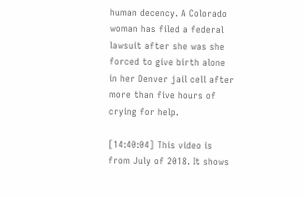human decency. A Colorado woman has filed a federal lawsuit after she was she forced to give birth alone in her Denver jail cell after more than five hours of crying for help.

[14:40:04] This video is from July of 2018. It shows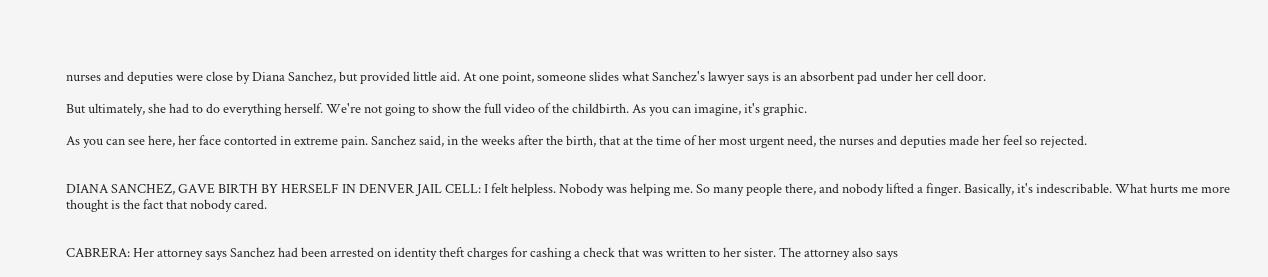nurses and deputies were close by Diana Sanchez, but provided little aid. At one point, someone slides what Sanchez's lawyer says is an absorbent pad under her cell door.

But ultimately, she had to do everything herself. We're not going to show the full video of the childbirth. As you can imagine, it's graphic.

As you can see here, her face contorted in extreme pain. Sanchez said, in the weeks after the birth, that at the time of her most urgent need, the nurses and deputies made her feel so rejected.


DIANA SANCHEZ, GAVE BIRTH BY HERSELF IN DENVER JAIL CELL: I felt helpless. Nobody was helping me. So many people there, and nobody lifted a finger. Basically, it's indescribable. What hurts me more thought is the fact that nobody cared.


CABRERA: Her attorney says Sanchez had been arrested on identity theft charges for cashing a check that was written to her sister. The attorney also says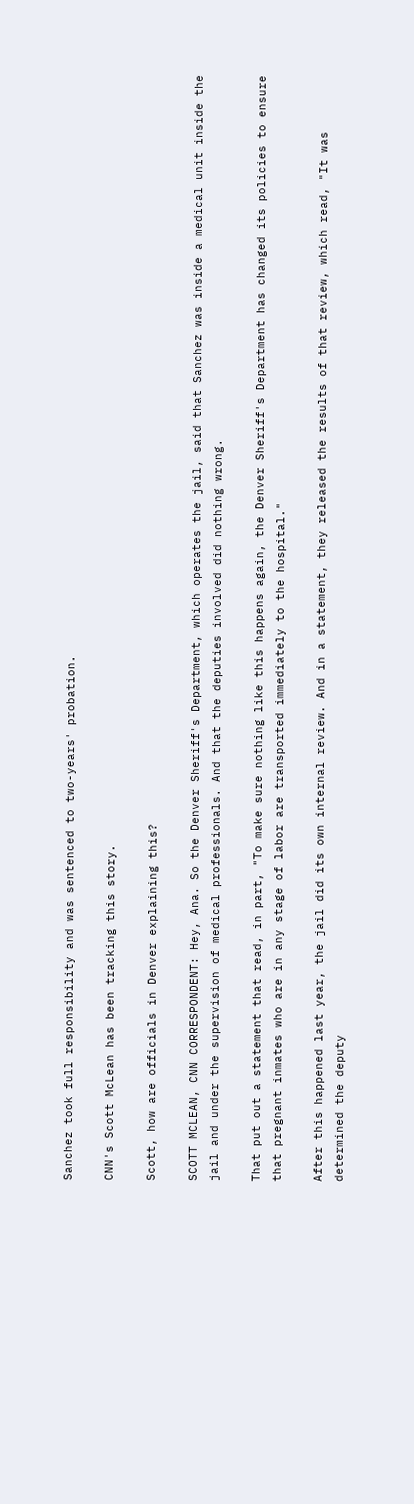Sanchez took full responsibility and was sentenced to two-years' probation.

CNN's Scott McLean has been tracking this story.

Scott, how are officials in Denver explaining this?

SCOTT MCLEAN, CNN CORRESPONDENT: Hey, Ana. So the Denver Sheriff's Department, which operates the jail, said that Sanchez was inside a medical unit inside the jail and under the supervision of medical professionals. And that the deputies involved did nothing wrong.

That put out a statement that read, in part, "To make sure nothing like this happens again, the Denver Sheriff's Department has changed its policies to ensure that pregnant inmates who are in any stage of labor are transported immediately to the hospital."

After this happened last year, the jail did its own internal review. And in a statement, they released the results of that review, which read, "It was determined the deputy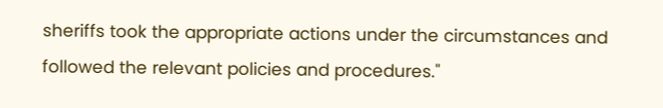sheriffs took the appropriate actions under the circumstances and followed the relevant policies and procedures."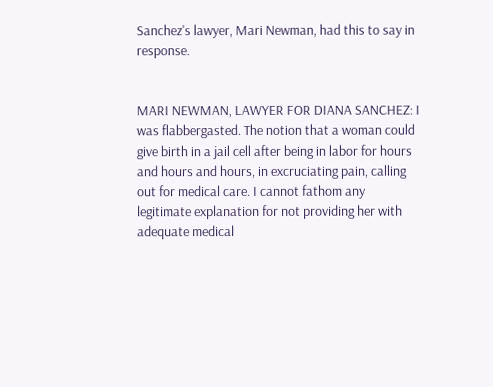Sanchez's lawyer, Mari Newman, had this to say in response.


MARI NEWMAN, LAWYER FOR DIANA SANCHEZ: I was flabbergasted. The notion that a woman could give birth in a jail cell after being in labor for hours and hours and hours, in excruciating pain, calling out for medical care. I cannot fathom any legitimate explanation for not providing her with adequate medical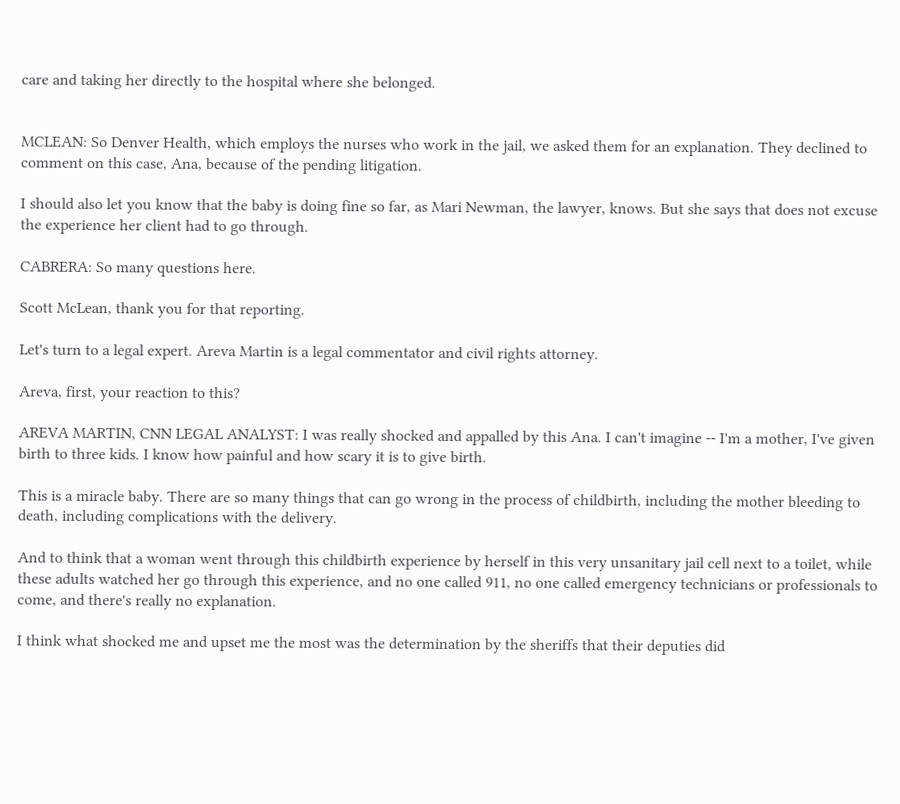care and taking her directly to the hospital where she belonged.


MCLEAN: So Denver Health, which employs the nurses who work in the jail, we asked them for an explanation. They declined to comment on this case, Ana, because of the pending litigation.

I should also let you know that the baby is doing fine so far, as Mari Newman, the lawyer, knows. But she says that does not excuse the experience her client had to go through.

CABRERA: So many questions here.

Scott McLean, thank you for that reporting.

Let's turn to a legal expert. Areva Martin is a legal commentator and civil rights attorney.

Areva, first, your reaction to this?

AREVA MARTIN, CNN LEGAL ANALYST: I was really shocked and appalled by this Ana. I can't imagine -- I'm a mother, I've given birth to three kids. I know how painful and how scary it is to give birth.

This is a miracle baby. There are so many things that can go wrong in the process of childbirth, including the mother bleeding to death, including complications with the delivery.

And to think that a woman went through this childbirth experience by herself in this very unsanitary jail cell next to a toilet, while these adults watched her go through this experience, and no one called 911, no one called emergency technicians or professionals to come, and there's really no explanation.

I think what shocked me and upset me the most was the determination by the sheriffs that their deputies did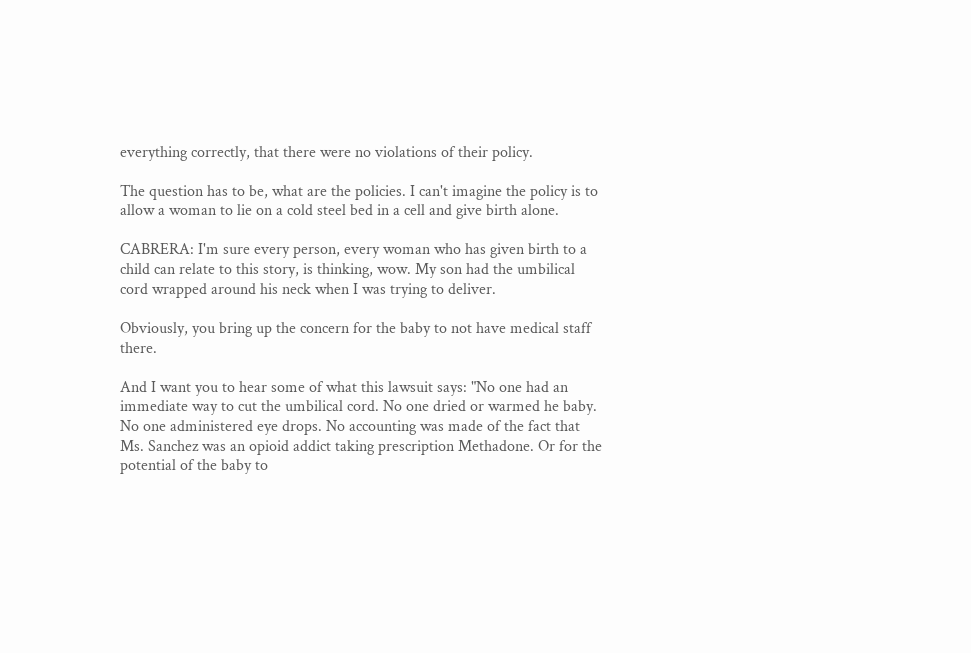everything correctly, that there were no violations of their policy.

The question has to be, what are the policies. I can't imagine the policy is to allow a woman to lie on a cold steel bed in a cell and give birth alone.

CABRERA: I'm sure every person, every woman who has given birth to a child can relate to this story, is thinking, wow. My son had the umbilical cord wrapped around his neck when I was trying to deliver.

Obviously, you bring up the concern for the baby to not have medical staff there.

And I want you to hear some of what this lawsuit says: "No one had an immediate way to cut the umbilical cord. No one dried or warmed he baby. No one administered eye drops. No accounting was made of the fact that Ms. Sanchez was an opioid addict taking prescription Methadone. Or for the potential of the baby to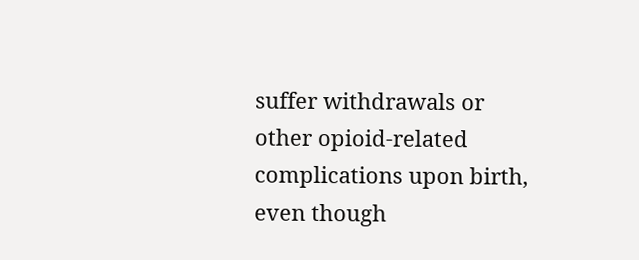suffer withdrawals or other opioid-related complications upon birth, even though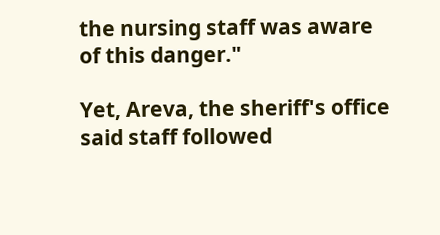the nursing staff was aware of this danger."

Yet, Areva, the sheriff's office said staff followed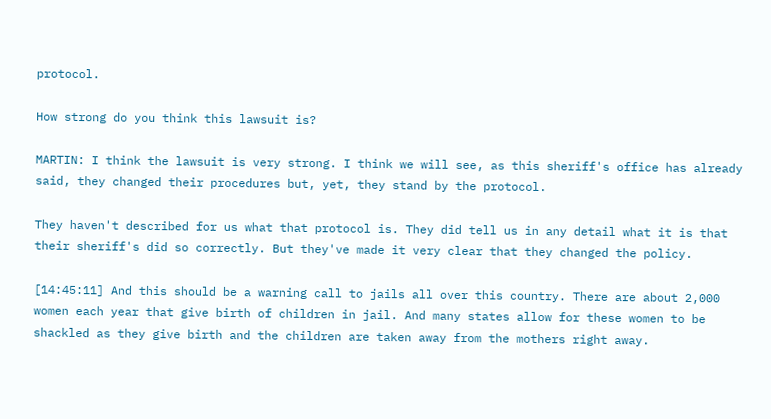protocol.

How strong do you think this lawsuit is?

MARTIN: I think the lawsuit is very strong. I think we will see, as this sheriff's office has already said, they changed their procedures but, yet, they stand by the protocol.

They haven't described for us what that protocol is. They did tell us in any detail what it is that their sheriff's did so correctly. But they've made it very clear that they changed the policy.

[14:45:11] And this should be a warning call to jails all over this country. There are about 2,000 women each year that give birth of children in jail. And many states allow for these women to be shackled as they give birth and the children are taken away from the mothers right away.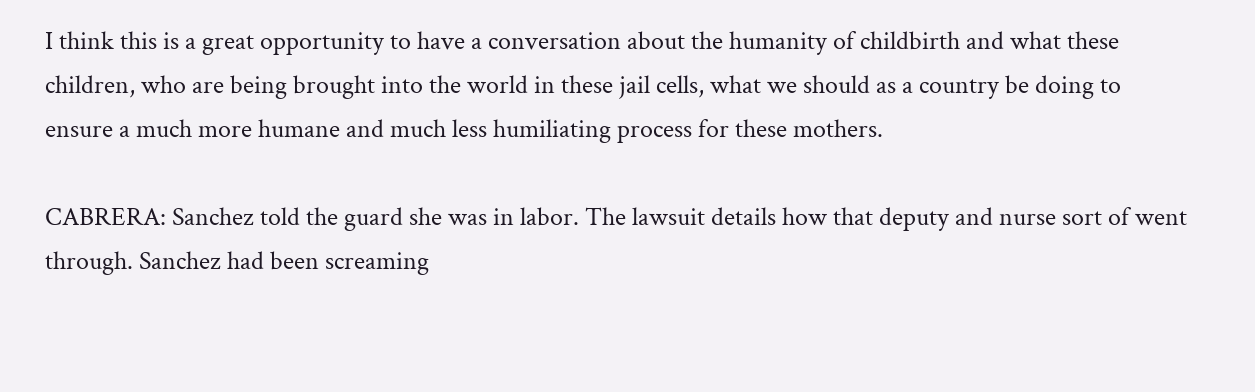I think this is a great opportunity to have a conversation about the humanity of childbirth and what these children, who are being brought into the world in these jail cells, what we should as a country be doing to ensure a much more humane and much less humiliating process for these mothers.

CABRERA: Sanchez told the guard she was in labor. The lawsuit details how that deputy and nurse sort of went through. Sanchez had been screaming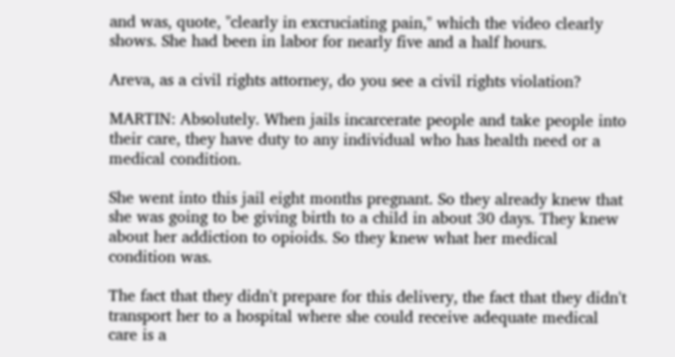and was, quote, "clearly in excruciating pain," which the video clearly shows. She had been in labor for nearly five and a half hours.

Areva, as a civil rights attorney, do you see a civil rights violation?

MARTIN: Absolutely. When jails incarcerate people and take people into their care, they have duty to any individual who has health need or a medical condition.

She went into this jail eight months pregnant. So they already knew that she was going to be giving birth to a child in about 30 days. They knew about her addiction to opioids. So they knew what her medical condition was.

The fact that they didn't prepare for this delivery, the fact that they didn't transport her to a hospital where she could receive adequate medical care is a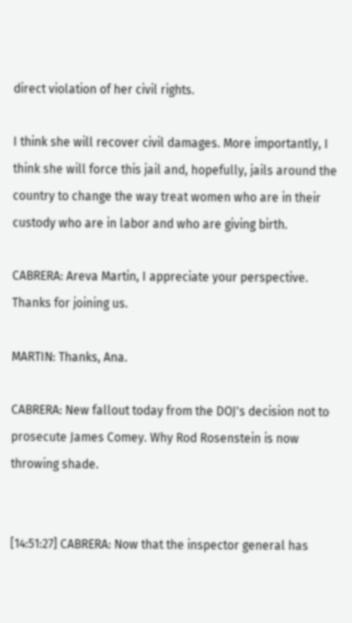direct violation of her civil rights.

I think she will recover civil damages. More importantly, I think she will force this jail and, hopefully, jails around the country to change the way treat women who are in their custody who are in labor and who are giving birth.

CABRERA: Areva Martin, I appreciate your perspective. Thanks for joining us.

MARTIN: Thanks, Ana.

CABRERA: New fallout today from the DOJ's decision not to prosecute James Comey. Why Rod Rosenstein is now throwing shade.


[14:51:27] CABRERA: Now that the inspector general has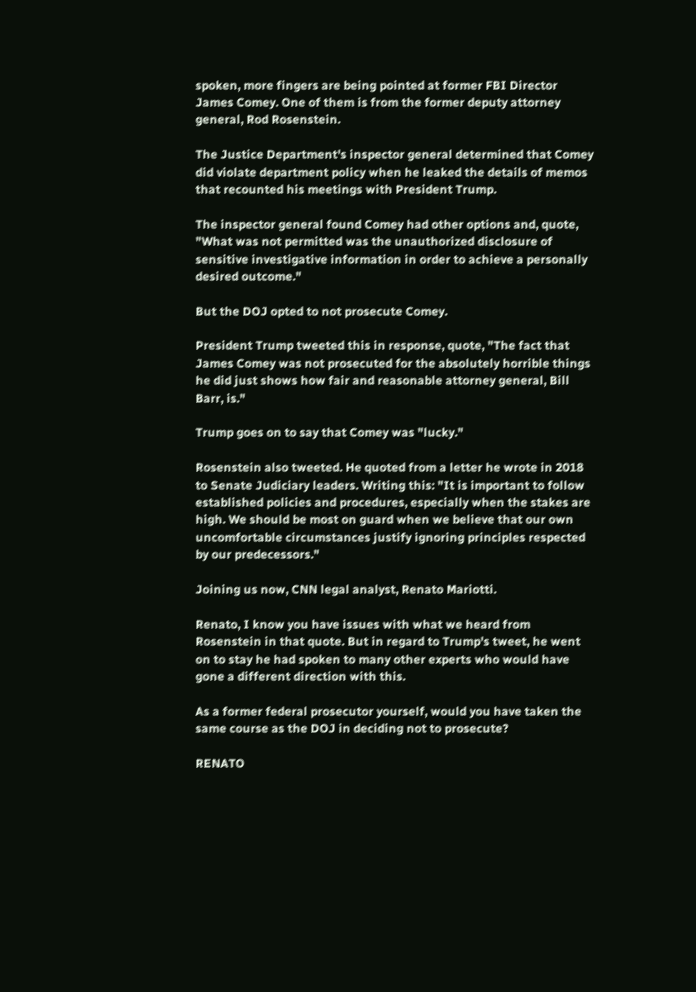spoken, more fingers are being pointed at former FBI Director James Comey. One of them is from the former deputy attorney general, Rod Rosenstein.

The Justice Department's inspector general determined that Comey did violate department policy when he leaked the details of memos that recounted his meetings with President Trump.

The inspector general found Comey had other options and, quote, "What was not permitted was the unauthorized disclosure of sensitive investigative information in order to achieve a personally desired outcome."

But the DOJ opted to not prosecute Comey.

President Trump tweeted this in response, quote, "The fact that James Comey was not prosecuted for the absolutely horrible things he did just shows how fair and reasonable attorney general, Bill Barr, is."

Trump goes on to say that Comey was "lucky."

Rosenstein also tweeted. He quoted from a letter he wrote in 2018 to Senate Judiciary leaders. Writing this: "It is important to follow established policies and procedures, especially when the stakes are high. We should be most on guard when we believe that our own uncomfortable circumstances justify ignoring principles respected by our predecessors."

Joining us now, CNN legal analyst, Renato Mariotti.

Renato, I know you have issues with what we heard from Rosenstein in that quote. But in regard to Trump's tweet, he went on to stay he had spoken to many other experts who would have gone a different direction with this.

As a former federal prosecutor yourself, would you have taken the same course as the DOJ in deciding not to prosecute?

RENATO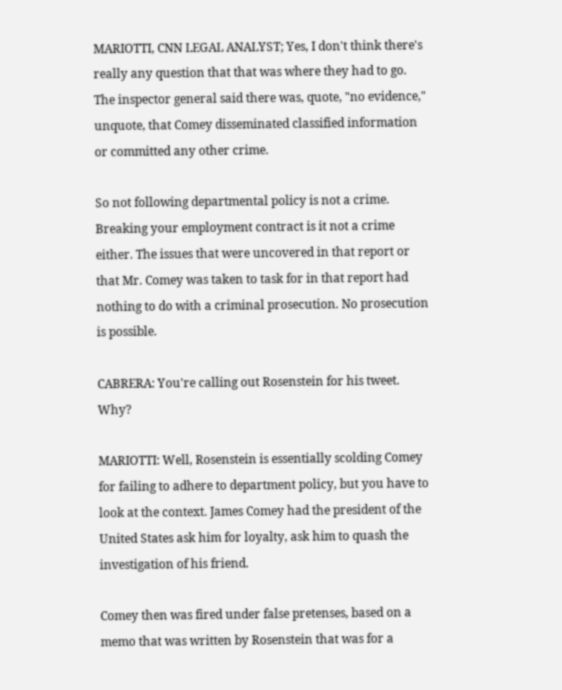MARIOTTI, CNN LEGAL ANALYST; Yes, I don't think there's really any question that that was where they had to go. The inspector general said there was, quote, "no evidence," unquote, that Comey disseminated classified information or committed any other crime.

So not following departmental policy is not a crime. Breaking your employment contract is it not a crime either. The issues that were uncovered in that report or that Mr. Comey was taken to task for in that report had nothing to do with a criminal prosecution. No prosecution is possible.

CABRERA: You're calling out Rosenstein for his tweet. Why?

MARIOTTI: Well, Rosenstein is essentially scolding Comey for failing to adhere to department policy, but you have to look at the context. James Comey had the president of the United States ask him for loyalty, ask him to quash the investigation of his friend.

Comey then was fired under false pretenses, based on a memo that was written by Rosenstein that was for a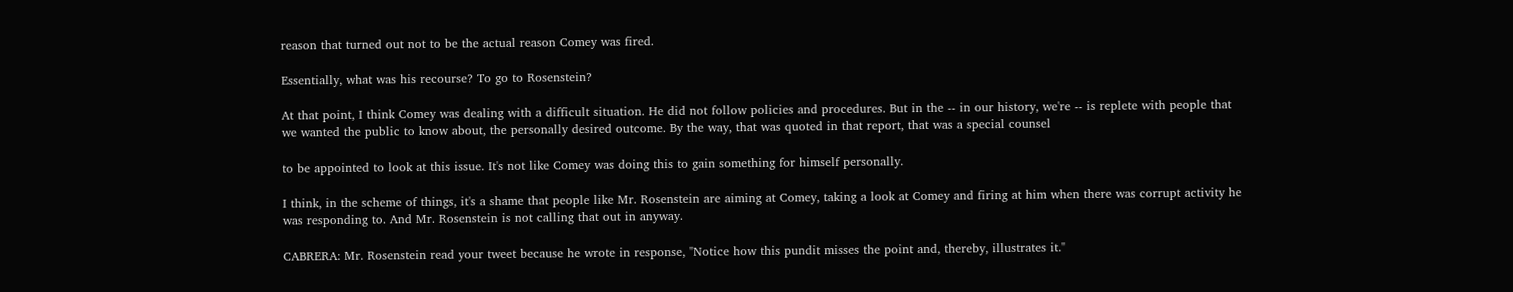reason that turned out not to be the actual reason Comey was fired.

Essentially, what was his recourse? To go to Rosenstein?

At that point, I think Comey was dealing with a difficult situation. He did not follow policies and procedures. But in the -- in our history, we're -- is replete with people that we wanted the public to know about, the personally desired outcome. By the way, that was quoted in that report, that was a special counsel

to be appointed to look at this issue. It's not like Comey was doing this to gain something for himself personally.

I think, in the scheme of things, it's a shame that people like Mr. Rosenstein are aiming at Comey, taking a look at Comey and firing at him when there was corrupt activity he was responding to. And Mr. Rosenstein is not calling that out in anyway.

CABRERA: Mr. Rosenstein read your tweet because he wrote in response, "Notice how this pundit misses the point and, thereby, illustrates it."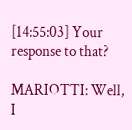[14:55:03] Your response to that?

MARIOTTI: Well, I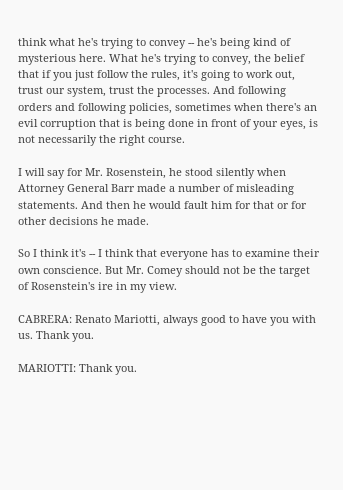think what he's trying to convey -- he's being kind of mysterious here. What he's trying to convey, the belief that if you just follow the rules, it's going to work out, trust our system, trust the processes. And following orders and following policies, sometimes when there's an evil corruption that is being done in front of your eyes, is not necessarily the right course.

I will say for Mr. Rosenstein, he stood silently when Attorney General Barr made a number of misleading statements. And then he would fault him for that or for other decisions he made.

So I think it's -- I think that everyone has to examine their own conscience. But Mr. Comey should not be the target of Rosenstein's ire in my view.

CABRERA: Renato Mariotti, always good to have you with us. Thank you.

MARIOTTI: Thank you.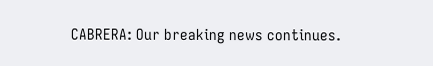CABRERA: Our breaking news continues.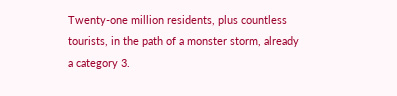Twenty-one million residents, plus countless tourists, in the path of a monster storm, already a category 3.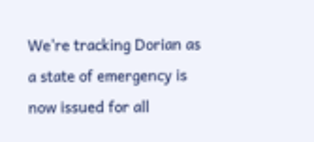We're tracking Dorian as a state of emergency is now issued for all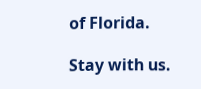of Florida.

Stay with us.